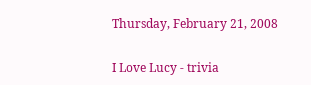Thursday, February 21, 2008

I Love Lucy - trivia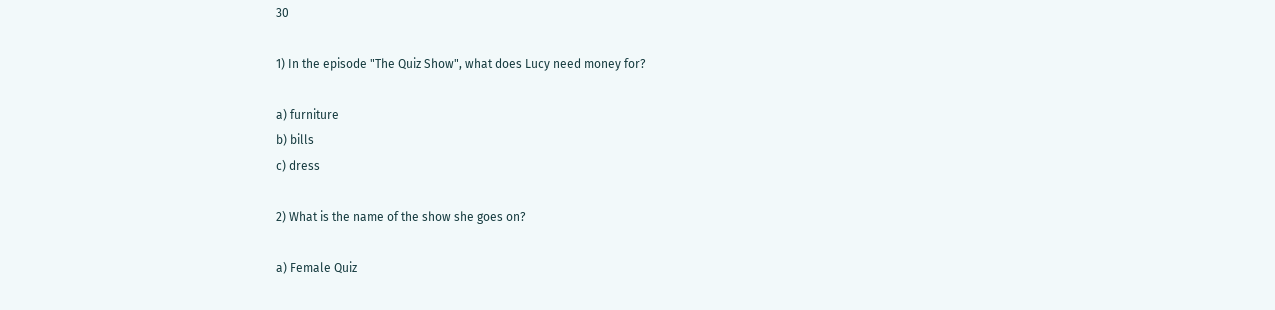30

1) In the episode "The Quiz Show", what does Lucy need money for?

a) furniture
b) bills
c) dress

2) What is the name of the show she goes on?

a) Female Quiz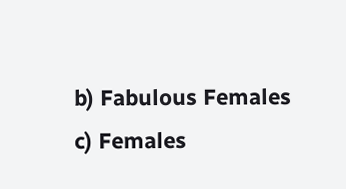b) Fabulous Females
c) Females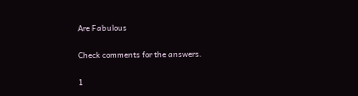Are Fabulous

Check comments for the answers.

1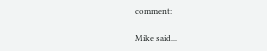comment:

Mike said...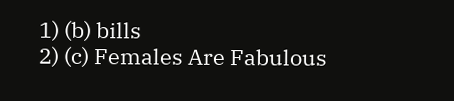1) (b) bills
2) (c) Females Are Fabulous